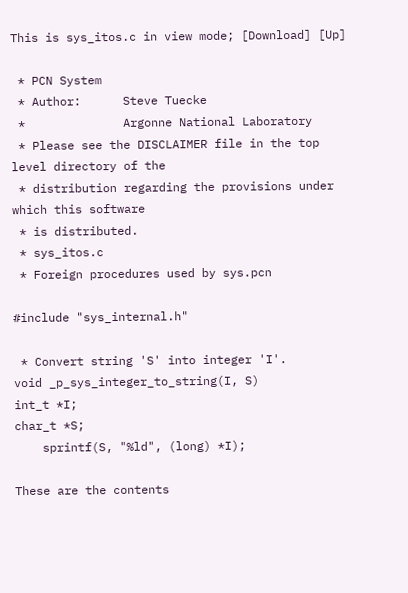This is sys_itos.c in view mode; [Download] [Up]

 * PCN System
 * Author:      Steve Tuecke
 *              Argonne National Laboratory
 * Please see the DISCLAIMER file in the top level directory of the
 * distribution regarding the provisions under which this software
 * is distributed.
 * sys_itos.c
 * Foreign procedures used by sys.pcn

#include "sys_internal.h"

 * Convert string 'S' into integer 'I'.
void _p_sys_integer_to_string(I, S)
int_t *I;
char_t *S;
    sprintf(S, "%ld", (long) *I);

These are the contents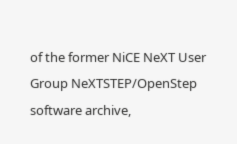of the former NiCE NeXT User Group NeXTSTEP/OpenStep software archive,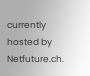currently hosted by Netfuture.ch.